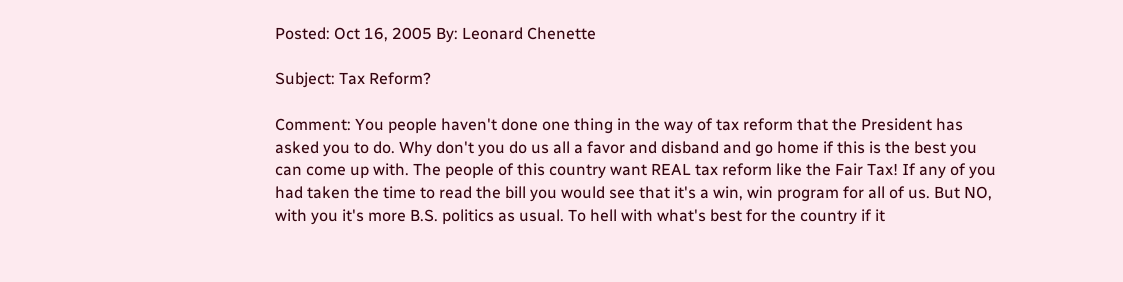Posted: Oct 16, 2005 By: Leonard Chenette

Subject: Tax Reform?

Comment: You people haven't done one thing in the way of tax reform that the President has asked you to do. Why don't you do us all a favor and disband and go home if this is the best you can come up with. The people of this country want REAL tax reform like the Fair Tax! If any of you had taken the time to read the bill you would see that it's a win, win program for all of us. But NO, with you it's more B.S. politics as usual. To hell with what's best for the country if it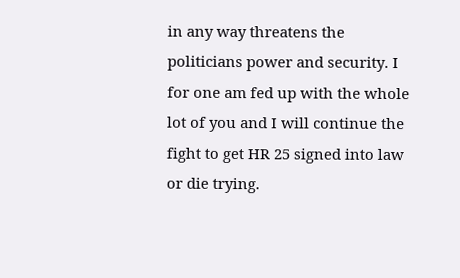in any way threatens the politicians power and security. I for one am fed up with the whole lot of you and I will continue the fight to get HR 25 signed into law or die trying.